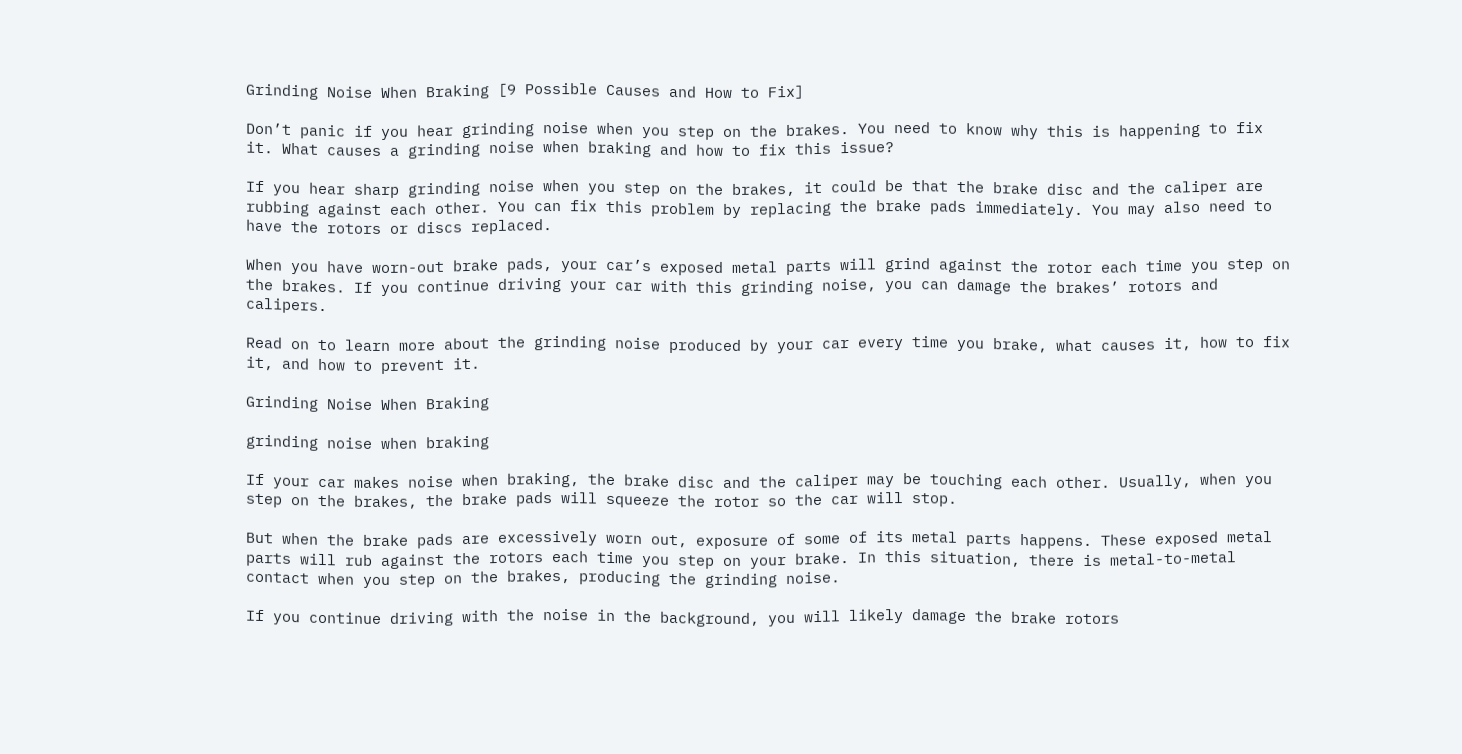Grinding Noise When Braking [9 Possible Causes and How to Fix]

Don’t panic if you hear grinding noise when you step on the brakes. You need to know why this is happening to fix it. What causes a grinding noise when braking and how to fix this issue?

If you hear sharp grinding noise when you step on the brakes, it could be that the brake disc and the caliper are rubbing against each other. You can fix this problem by replacing the brake pads immediately. You may also need to have the rotors or discs replaced.

When you have worn-out brake pads, your car’s exposed metal parts will grind against the rotor each time you step on the brakes. If you continue driving your car with this grinding noise, you can damage the brakes’ rotors and calipers.

Read on to learn more about the grinding noise produced by your car every time you brake, what causes it, how to fix it, and how to prevent it.

Grinding Noise When Braking

grinding noise when braking

If your car makes noise when braking, the brake disc and the caliper may be touching each other. Usually, when you step on the brakes, the brake pads will squeeze the rotor so the car will stop.

But when the brake pads are excessively worn out, exposure of some of its metal parts happens. These exposed metal parts will rub against the rotors each time you step on your brake. In this situation, there is metal-to-metal contact when you step on the brakes, producing the grinding noise.

If you continue driving with the noise in the background, you will likely damage the brake rotors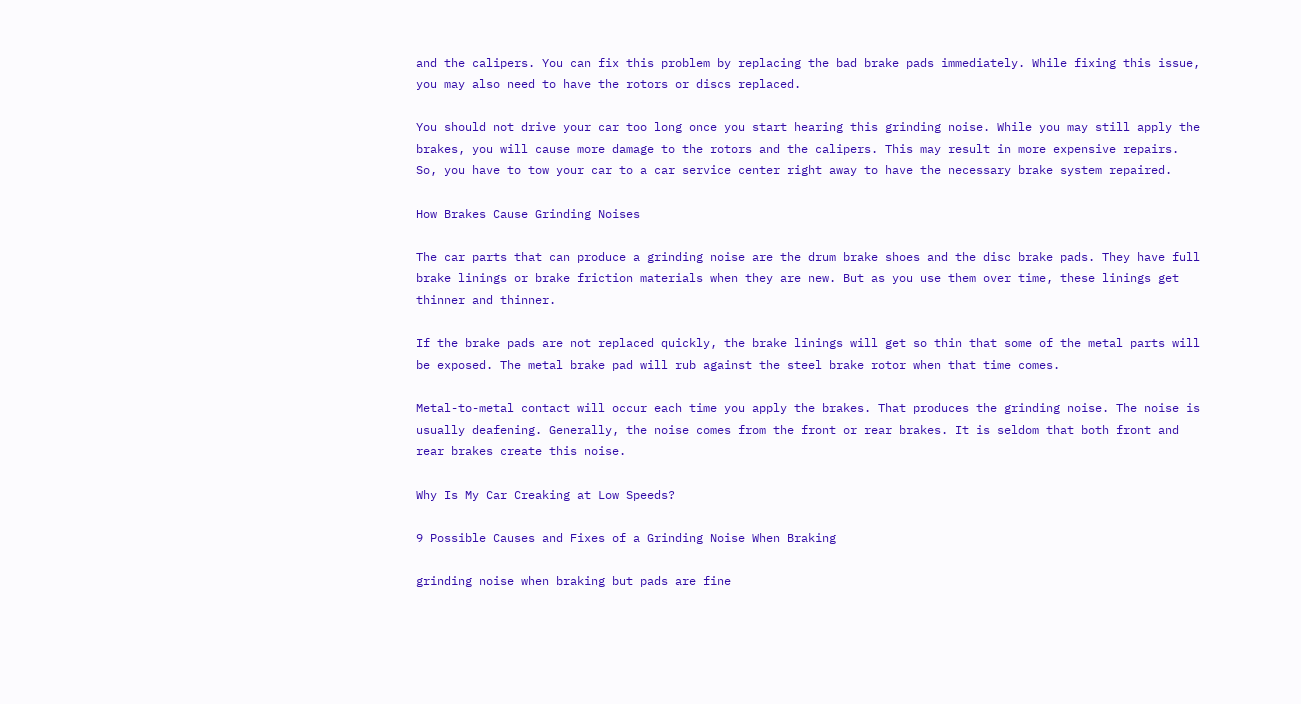and the calipers. You can fix this problem by replacing the bad brake pads immediately. While fixing this issue, you may also need to have the rotors or discs replaced.

You should not drive your car too long once you start hearing this grinding noise. While you may still apply the brakes, you will cause more damage to the rotors and the calipers. This may result in more expensive repairs. So, you have to tow your car to a car service center right away to have the necessary brake system repaired.

How Brakes Cause Grinding Noises

The car parts that can produce a grinding noise are the drum brake shoes and the disc brake pads. They have full brake linings or brake friction materials when they are new. But as you use them over time, these linings get thinner and thinner.

If the brake pads are not replaced quickly, the brake linings will get so thin that some of the metal parts will be exposed. The metal brake pad will rub against the steel brake rotor when that time comes.

Metal-to-metal contact will occur each time you apply the brakes. That produces the grinding noise. The noise is usually deafening. Generally, the noise comes from the front or rear brakes. It is seldom that both front and rear brakes create this noise.

Why Is My Car Creaking at Low Speeds?

9 Possible Causes and Fixes of a Grinding Noise When Braking

grinding noise when braking but pads are fine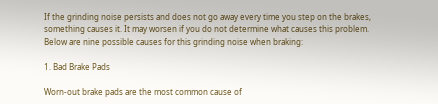If the grinding noise persists and does not go away every time you step on the brakes, something causes it. It may worsen if you do not determine what causes this problem. Below are nine possible causes for this grinding noise when braking:

1. Bad Brake Pads

Worn-out brake pads are the most common cause of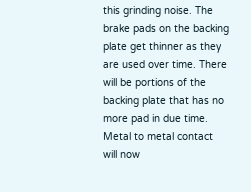this grinding noise. The brake pads on the backing plate get thinner as they are used over time. There will be portions of the backing plate that has no more pad in due time. Metal to metal contact will now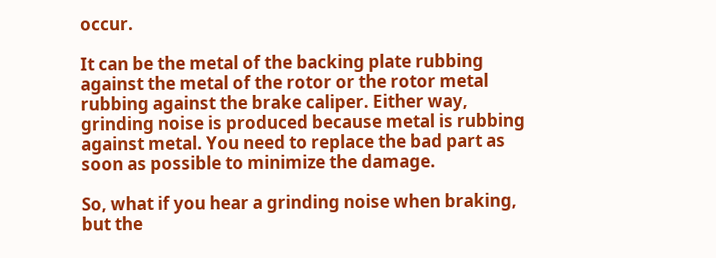occur.

It can be the metal of the backing plate rubbing against the metal of the rotor or the rotor metal rubbing against the brake caliper. Either way, grinding noise is produced because metal is rubbing against metal. You need to replace the bad part as soon as possible to minimize the damage.

So, what if you hear a grinding noise when braking, but the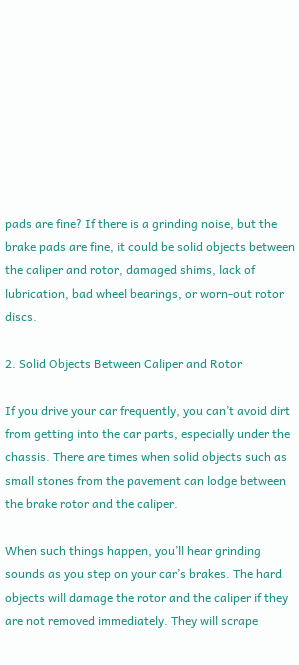pads are fine? If there is a grinding noise, but the brake pads are fine, it could be solid objects between the caliper and rotor, damaged shims, lack of lubrication, bad wheel bearings, or worn-out rotor discs.

2. Solid Objects Between Caliper and Rotor

If you drive your car frequently, you can’t avoid dirt from getting into the car parts, especially under the chassis. There are times when solid objects such as small stones from the pavement can lodge between the brake rotor and the caliper.

When such things happen, you’ll hear grinding sounds as you step on your car’s brakes. The hard objects will damage the rotor and the caliper if they are not removed immediately. They will scrape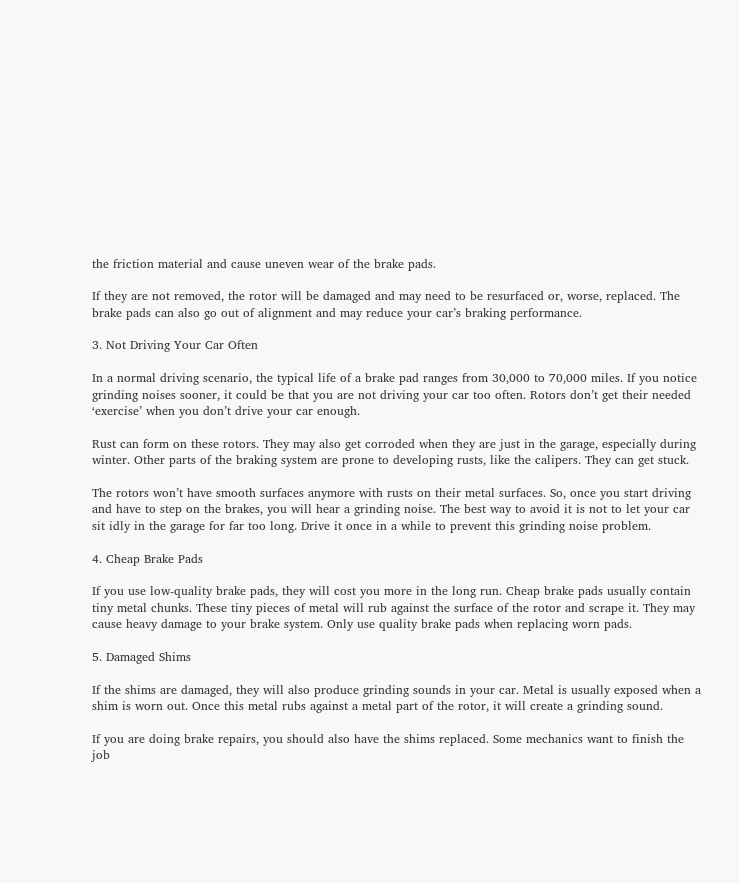the friction material and cause uneven wear of the brake pads.

If they are not removed, the rotor will be damaged and may need to be resurfaced or, worse, replaced. The brake pads can also go out of alignment and may reduce your car’s braking performance.

3. Not Driving Your Car Often

In a normal driving scenario, the typical life of a brake pad ranges from 30,000 to 70,000 miles. If you notice grinding noises sooner, it could be that you are not driving your car too often. Rotors don’t get their needed ‘exercise’ when you don’t drive your car enough.

Rust can form on these rotors. They may also get corroded when they are just in the garage, especially during winter. Other parts of the braking system are prone to developing rusts, like the calipers. They can get stuck.

The rotors won’t have smooth surfaces anymore with rusts on their metal surfaces. So, once you start driving and have to step on the brakes, you will hear a grinding noise. The best way to avoid it is not to let your car sit idly in the garage for far too long. Drive it once in a while to prevent this grinding noise problem.

4. Cheap Brake Pads

If you use low-quality brake pads, they will cost you more in the long run. Cheap brake pads usually contain tiny metal chunks. These tiny pieces of metal will rub against the surface of the rotor and scrape it. They may cause heavy damage to your brake system. Only use quality brake pads when replacing worn pads.

5. Damaged Shims

If the shims are damaged, they will also produce grinding sounds in your car. Metal is usually exposed when a shim is worn out. Once this metal rubs against a metal part of the rotor, it will create a grinding sound.

If you are doing brake repairs, you should also have the shims replaced. Some mechanics want to finish the job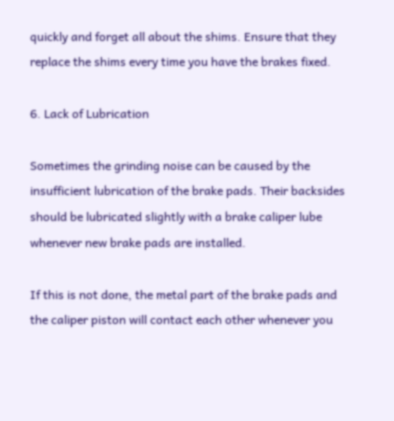quickly and forget all about the shims. Ensure that they replace the shims every time you have the brakes fixed.

6. Lack of Lubrication

Sometimes the grinding noise can be caused by the insufficient lubrication of the brake pads. Their backsides should be lubricated slightly with a brake caliper lube whenever new brake pads are installed.

If this is not done, the metal part of the brake pads and the caliper piston will contact each other whenever you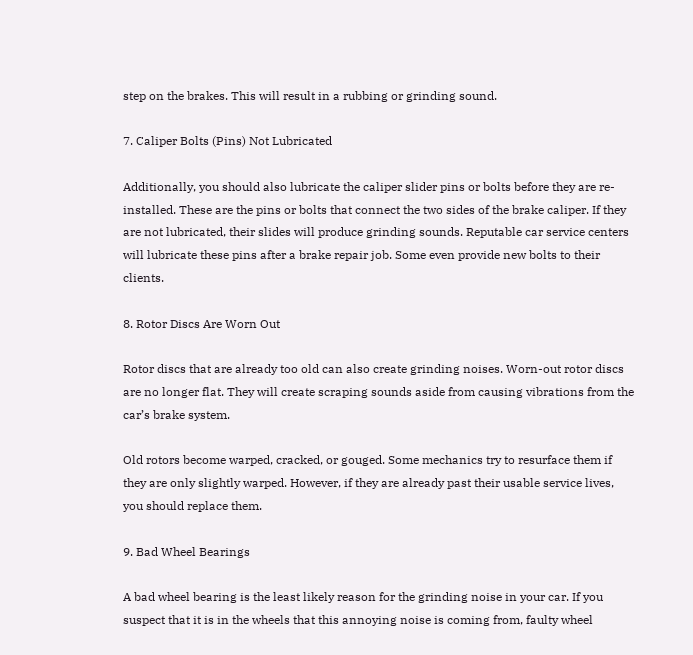step on the brakes. This will result in a rubbing or grinding sound.

7. Caliper Bolts (Pins) Not Lubricated

Additionally, you should also lubricate the caliper slider pins or bolts before they are re-installed. These are the pins or bolts that connect the two sides of the brake caliper. If they are not lubricated, their slides will produce grinding sounds. Reputable car service centers will lubricate these pins after a brake repair job. Some even provide new bolts to their clients.

8. Rotor Discs Are Worn Out

Rotor discs that are already too old can also create grinding noises. Worn-out rotor discs are no longer flat. They will create scraping sounds aside from causing vibrations from the car’s brake system.

Old rotors become warped, cracked, or gouged. Some mechanics try to resurface them if they are only slightly warped. However, if they are already past their usable service lives, you should replace them.

9. Bad Wheel Bearings

A bad wheel bearing is the least likely reason for the grinding noise in your car. If you suspect that it is in the wheels that this annoying noise is coming from, faulty wheel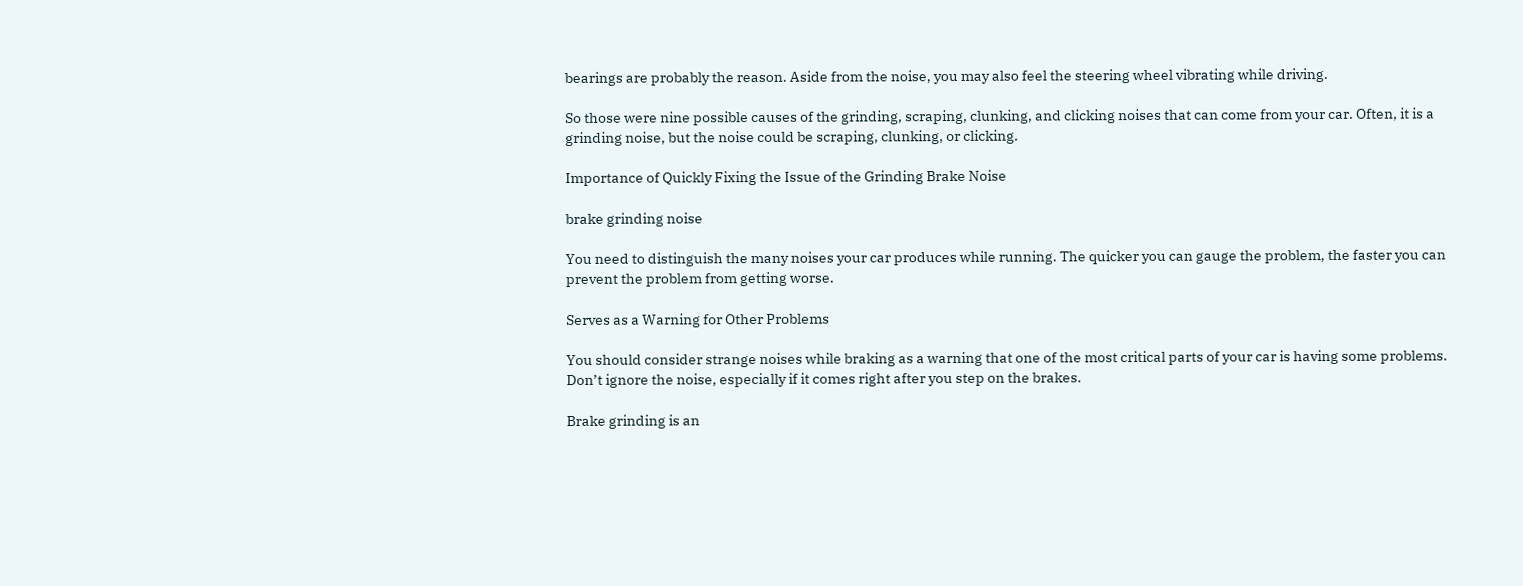bearings are probably the reason. Aside from the noise, you may also feel the steering wheel vibrating while driving.

So those were nine possible causes of the grinding, scraping, clunking, and clicking noises that can come from your car. Often, it is a grinding noise, but the noise could be scraping, clunking, or clicking.

Importance of Quickly Fixing the Issue of the Grinding Brake Noise

brake grinding noise

You need to distinguish the many noises your car produces while running. The quicker you can gauge the problem, the faster you can prevent the problem from getting worse.

Serves as a Warning for Other Problems

You should consider strange noises while braking as a warning that one of the most critical parts of your car is having some problems. Don’t ignore the noise, especially if it comes right after you step on the brakes.

Brake grinding is an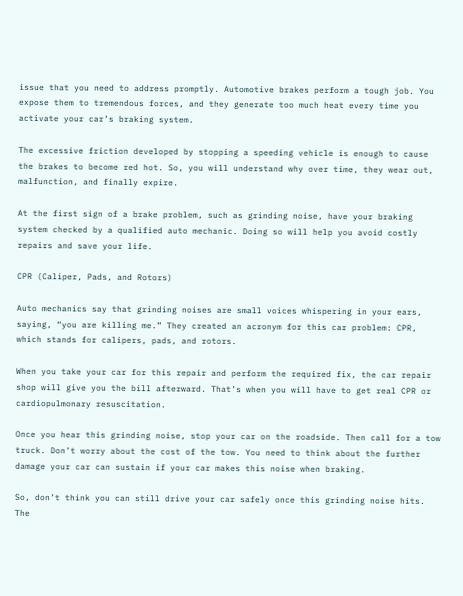issue that you need to address promptly. Automotive brakes perform a tough job. You expose them to tremendous forces, and they generate too much heat every time you activate your car’s braking system.

The excessive friction developed by stopping a speeding vehicle is enough to cause the brakes to become red hot. So, you will understand why over time, they wear out, malfunction, and finally expire.

At the first sign of a brake problem, such as grinding noise, have your braking system checked by a qualified auto mechanic. Doing so will help you avoid costly repairs and save your life.

CPR (Caliper, Pads, and Rotors)

Auto mechanics say that grinding noises are small voices whispering in your ears, saying, “you are killing me.” They created an acronym for this car problem: CPR, which stands for calipers, pads, and rotors.

When you take your car for this repair and perform the required fix, the car repair shop will give you the bill afterward. That’s when you will have to get real CPR or cardiopulmonary resuscitation.

Once you hear this grinding noise, stop your car on the roadside. Then call for a tow truck. Don’t worry about the cost of the tow. You need to think about the further damage your car can sustain if your car makes this noise when braking.

So, don’t think you can still drive your car safely once this grinding noise hits. The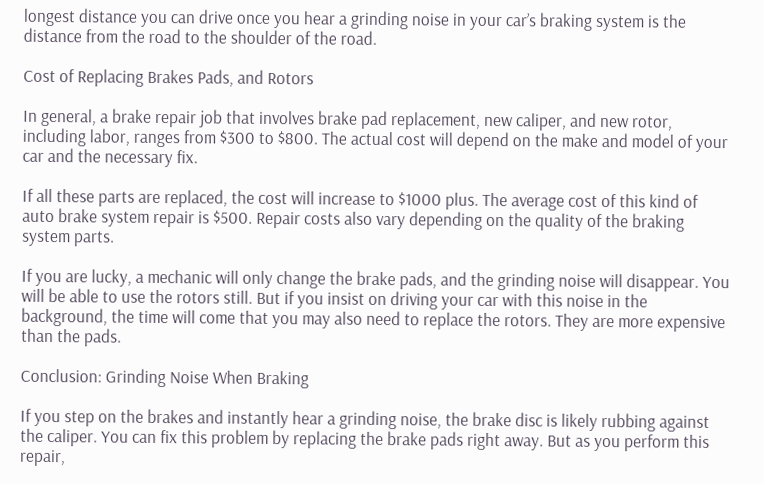longest distance you can drive once you hear a grinding noise in your car’s braking system is the distance from the road to the shoulder of the road.

Cost of Replacing Brakes Pads, and Rotors

In general, a brake repair job that involves brake pad replacement, new caliper, and new rotor, including labor, ranges from $300 to $800. The actual cost will depend on the make and model of your car and the necessary fix.

If all these parts are replaced, the cost will increase to $1000 plus. The average cost of this kind of auto brake system repair is $500. Repair costs also vary depending on the quality of the braking system parts.

If you are lucky, a mechanic will only change the brake pads, and the grinding noise will disappear. You will be able to use the rotors still. But if you insist on driving your car with this noise in the background, the time will come that you may also need to replace the rotors. They are more expensive than the pads.

Conclusion: Grinding Noise When Braking

If you step on the brakes and instantly hear a grinding noise, the brake disc is likely rubbing against the caliper. You can fix this problem by replacing the brake pads right away. But as you perform this repair,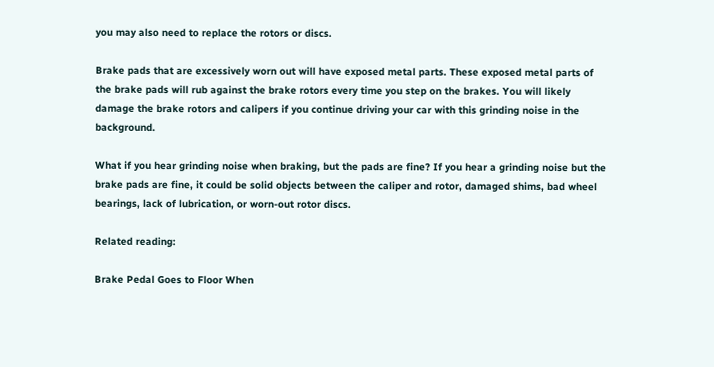you may also need to replace the rotors or discs.

Brake pads that are excessively worn out will have exposed metal parts. These exposed metal parts of the brake pads will rub against the brake rotors every time you step on the brakes. You will likely damage the brake rotors and calipers if you continue driving your car with this grinding noise in the background.

What if you hear grinding noise when braking, but the pads are fine? If you hear a grinding noise but the brake pads are fine, it could be solid objects between the caliper and rotor, damaged shims, bad wheel bearings, lack of lubrication, or worn-out rotor discs.

Related reading:

Brake Pedal Goes to Floor When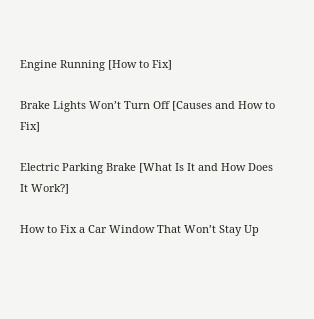Engine Running [How to Fix]

Brake Lights Won’t Turn Off [Causes and How to Fix]

Electric Parking Brake [What Is It and How Does It Work?]

How to Fix a Car Window That Won’t Stay Up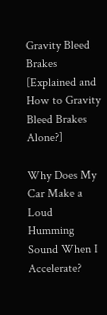Gravity Bleed Brakes [Explained and How to Gravity Bleed Brakes Alone?]

Why Does My Car Make a Loud Humming Sound When I Accelerate?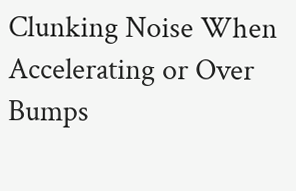Clunking Noise When Accelerating or Over Bumps